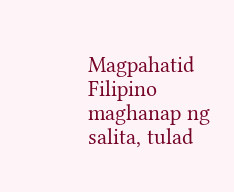Magpahatid Filipino
maghanap ng salita, tulad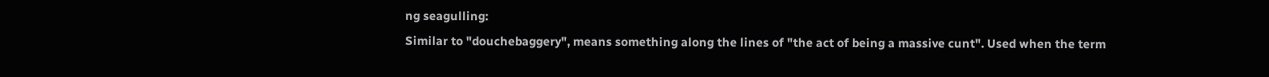ng seagulling:
Similar to "douchebaggery", means something along the lines of "the act of being a massive cunt". Used when the term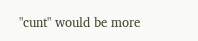"cunt" would be more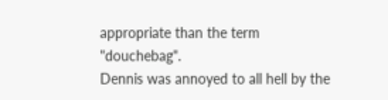appropriate than the term "douchebag".
Dennis was annoyed to all hell by the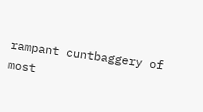rampant cuntbaggery of most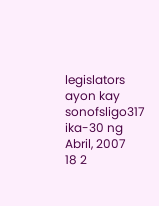legislators
ayon kay sonofsligo317 ika-30 ng Abril, 2007
18 2